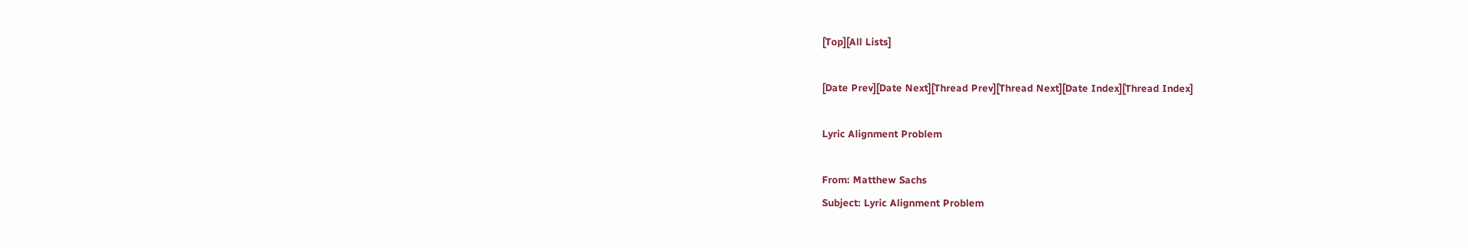[Top][All Lists]

[Date Prev][Date Next][Thread Prev][Thread Next][Date Index][Thread Index]

Lyric Alignment Problem

From: Matthew Sachs
Subject: Lyric Alignment Problem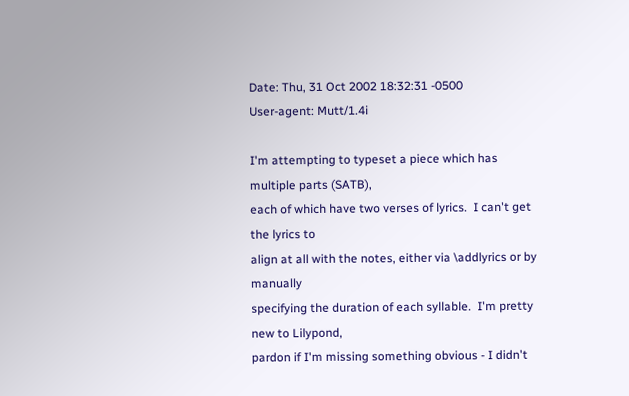Date: Thu, 31 Oct 2002 18:32:31 -0500
User-agent: Mutt/1.4i

I'm attempting to typeset a piece which has multiple parts (SATB),
each of which have two verses of lyrics.  I can't get the lyrics to
align at all with the notes, either via \addlyrics or by manually
specifying the duration of each syllable.  I'm pretty new to Lilypond,
pardon if I'm missing something obvious - I didn't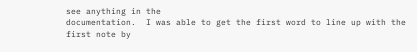see anything in the
documentation.  I was able to get the first word to line up with the
first note by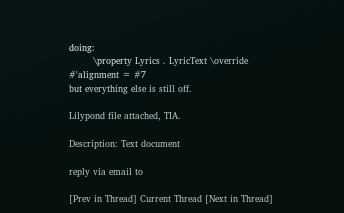doing:
        \property Lyrics . LyricText \override #'alignment = #7
but everything else is still off.

Lilypond file attached, TIA.

Description: Text document

reply via email to

[Prev in Thread] Current Thread [Next in Thread]